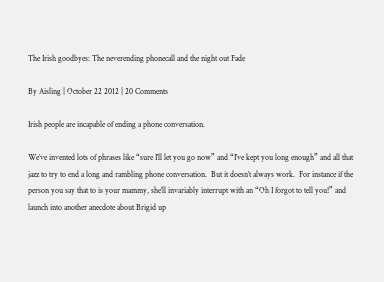The Irish goodbyes: The neverending phonecall and the night out Fade

By Aisling | October 22 2012 | 20 Comments

Irish people are incapable of ending a phone conversation.

We’ve invented lots of phrases like “sure I’ll let you go now” and “I’ve kept you long enough” and all that jazz to try to end a long and rambling phone conversation.  But it doesn’t always work.  For instance if the person you say that to is your mammy, she’ll invariably interrupt with an “Oh I forgot to tell you!” and launch into another anecdote about Brigid up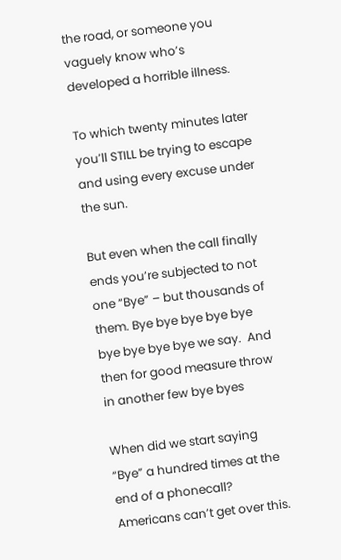the road, or someone you vaguely know who’s developed a horrible illness.

To which twenty minutes later you’ll STILL be trying to escape and using every excuse under the sun.

But even when the call finally ends you’re subjected to not one “Bye” – but thousands of them. Bye bye bye bye bye bye bye bye bye we say.  And then for good measure throw in another few bye byes

When did we start saying “Bye” a hundred times at the end of a phonecall?  Americans can’t get over this.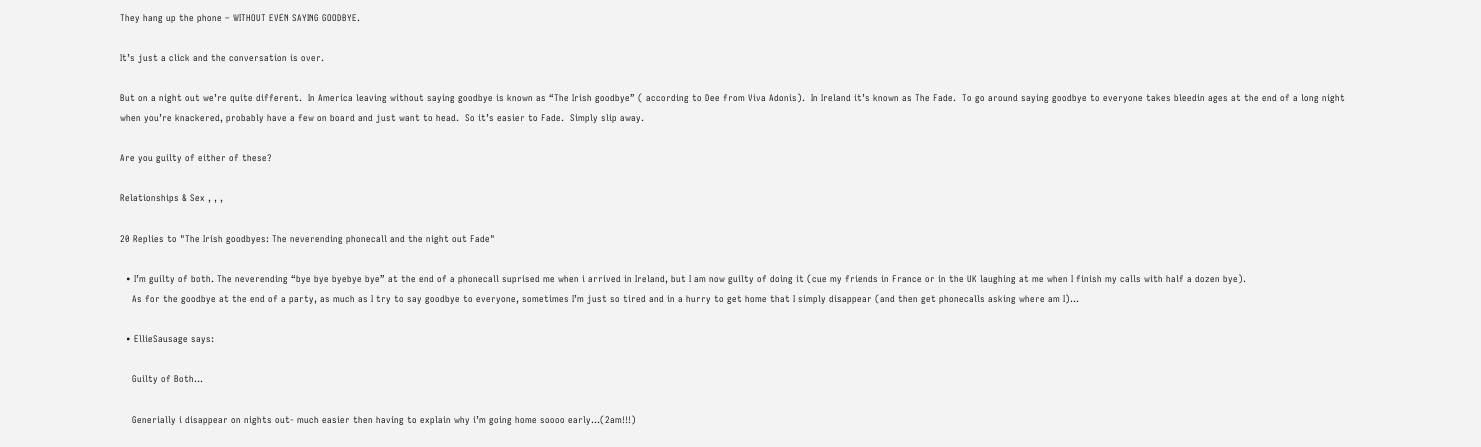They hang up the phone – WITHOUT EVEN SAYING GOODBYE.

It’s just a click and the conversation is over.

But on a night out we’re quite different.  In America leaving without saying goodbye is known as “The Irish goodbye” ( according to Dee from Viva Adonis).  In Ireland it’s known as The Fade.  To go around saying goodbye to everyone takes bleedin ages at the end of a long night when you’re knackered, probably have a few on board and just want to head.  So it’s easier to Fade.  Simply slip away.

Are you guilty of either of these?

Relationships & Sex , , ,

20 Replies to "The Irish goodbyes: The neverending phonecall and the night out Fade"

  • I’m guilty of both. The neverending “bye bye byebye bye” at the end of a phonecall suprised me when i arrived in Ireland, but I am now guilty of doing it (cue my friends in France or in the UK laughing at me when I finish my calls with half a dozen bye).
    As for the goodbye at the end of a party, as much as I try to say goodbye to everyone, sometimes I’m just so tired and in a hurry to get home that I simply disappear (and then get phonecalls asking where am I)…

  • EllieSausage says:

    Guilty of Both…

    Generially i disappear on nights out- much easier then having to explain why i’m going home soooo early…(2am!!!)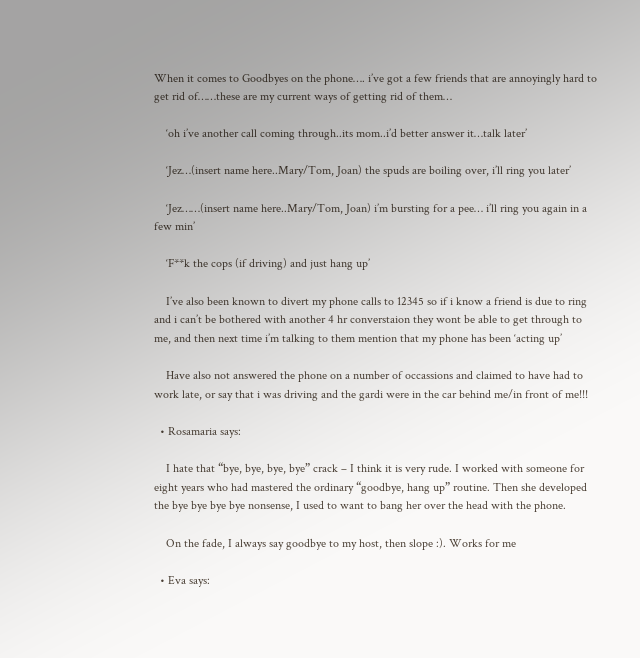When it comes to Goodbyes on the phone…. i’ve got a few friends that are annoyingly hard to get rid of……these are my current ways of getting rid of them…

    ‘oh i’ve another call coming through..its mom..i’d better answer it…talk later’

    ‘Jez…(insert name here..Mary/Tom, Joan) the spuds are boiling over, i’ll ring you later’

    ‘Jez……(insert name here..Mary/Tom, Joan) i’m bursting for a pee… i’ll ring you again in a few min’

    ‘F**k the cops (if driving) and just hang up’

    I’ve also been known to divert my phone calls to 12345 so if i know a friend is due to ring and i can’t be bothered with another 4 hr converstaion they wont be able to get through to me, and then next time i’m talking to them mention that my phone has been ‘acting up’

    Have also not answered the phone on a number of occassions and claimed to have had to work late, or say that i was driving and the gardi were in the car behind me/in front of me!!!

  • Rosamaria says:

    I hate that “bye, bye, bye, bye” crack – I think it is very rude. I worked with someone for eight years who had mastered the ordinary “goodbye, hang up” routine. Then she developed the bye bye bye bye nonsense, I used to want to bang her over the head with the phone.

    On the fade, I always say goodbye to my host, then slope :). Works for me

  • Eva says: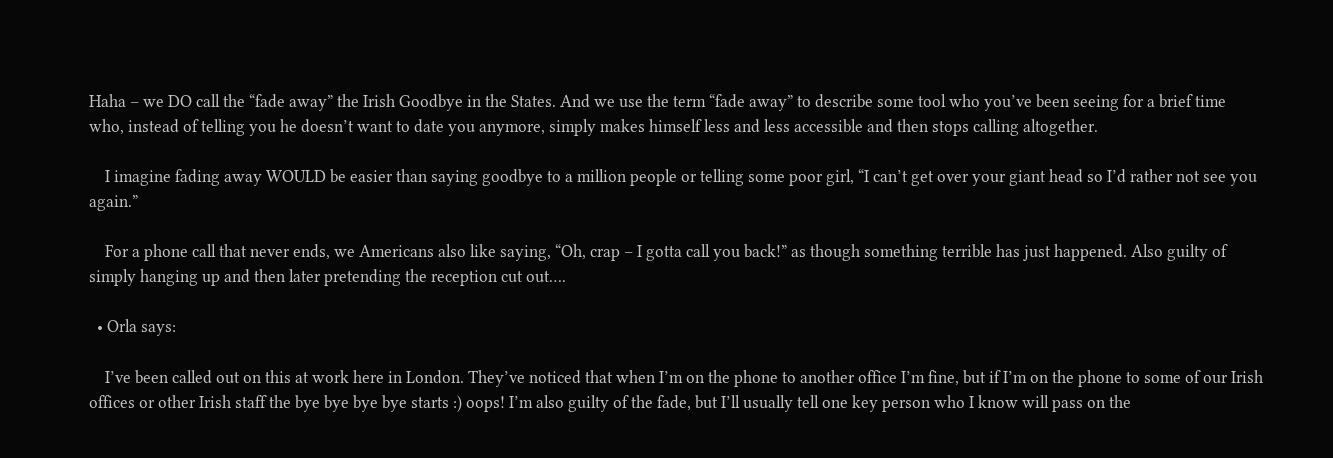Haha – we DO call the “fade away” the Irish Goodbye in the States. And we use the term “fade away” to describe some tool who you’ve been seeing for a brief time who, instead of telling you he doesn’t want to date you anymore, simply makes himself less and less accessible and then stops calling altogether.

    I imagine fading away WOULD be easier than saying goodbye to a million people or telling some poor girl, “I can’t get over your giant head so I’d rather not see you again.”

    For a phone call that never ends, we Americans also like saying, “Oh, crap – I gotta call you back!” as though something terrible has just happened. Also guilty of simply hanging up and then later pretending the reception cut out….

  • Orla says:

    I’ve been called out on this at work here in London. They’ve noticed that when I’m on the phone to another office I’m fine, but if I’m on the phone to some of our Irish offices or other Irish staff the bye bye bye bye starts :) oops! I’m also guilty of the fade, but I’ll usually tell one key person who I know will pass on the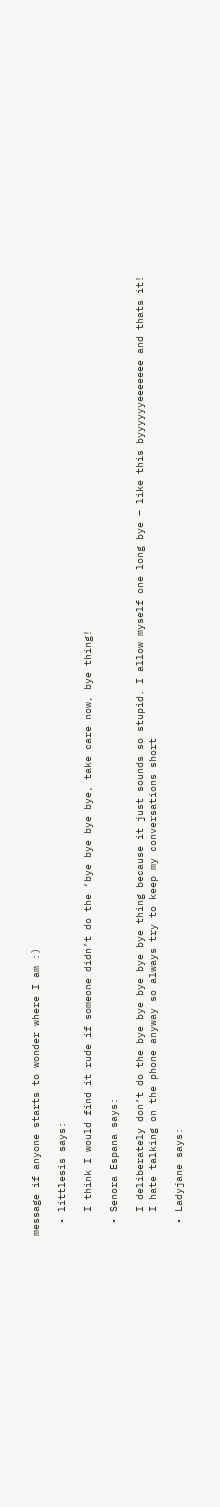message if anyone starts to wonder where I am :)

  • littlesis says:

    I think I would find it rude if someone didn’t do the ‘bye bye bye bye, take care now, bye thing!

  • Senora Espana says:

    I deliberately don’t do the bye bye bye bye bye thing because it just sounds so stupid. I allow myself one long bye – like this byyyyyyeeeeeee and thats it!
    I hate talking on the phone anyway so always try to keep my conversations short

  • Ladyjane says: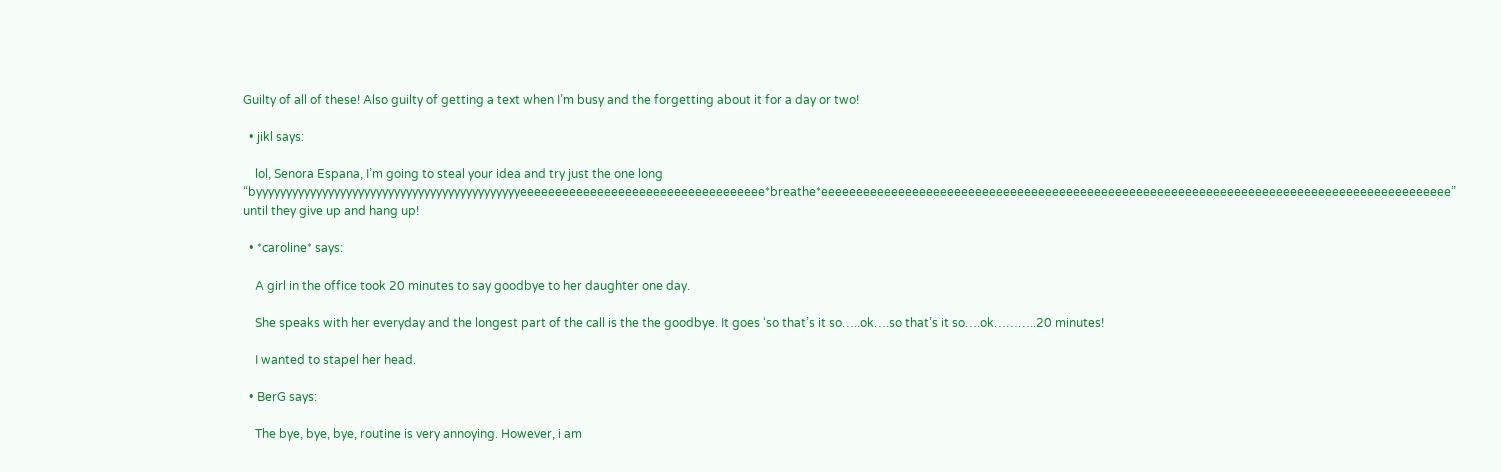Guilty of all of these! Also guilty of getting a text when I’m busy and the forgetting about it for a day or two!

  • jikl says:

    lol, Senora Espana, I’m going to steal your idea and try just the one long “byyyyyyyyyyyyyyyyyyyyyyyyyyyyyyyyyyyyyyyyyyyyeeeeeeeeeeeeeeeeeeeeeeeeeeeeeeeeeee*breathe*eeeeeeeeeeeeeeeeeeeeeeeeeeeeeeeeeeeeeeeeeeeeeeeeeeeeeeeeeeeeeeeeeeeeeeeeeeeeeeeeeeeeeeeeee” until they give up and hang up!

  • *caroline* says:

    A girl in the office took 20 minutes to say goodbye to her daughter one day.

    She speaks with her everyday and the longest part of the call is the the goodbye. It goes ‘so that’s it so…..ok….so that’s it so….ok………..20 minutes!

    I wanted to stapel her head.

  • BerG says:

    The bye, bye, bye, routine is very annoying. However, i am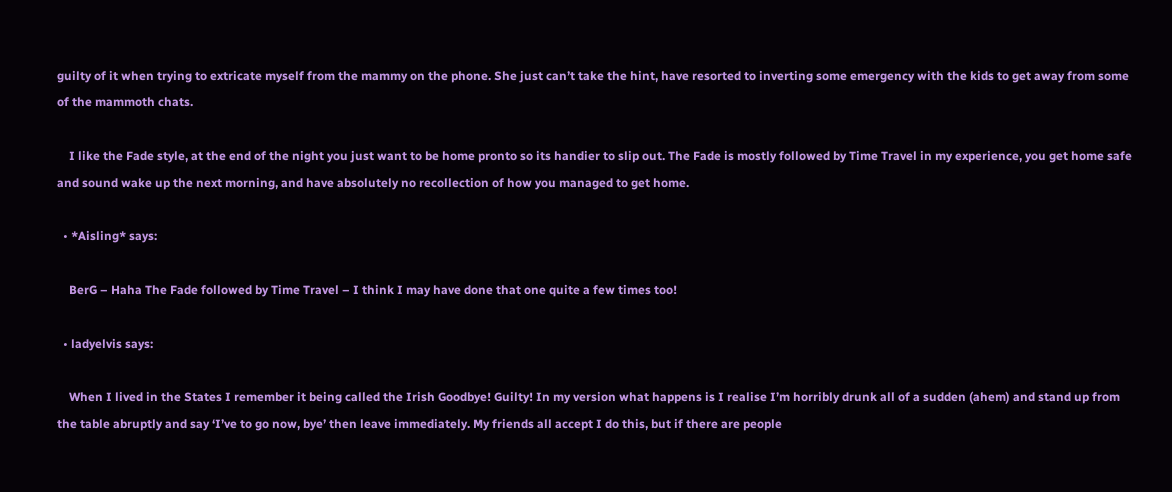guilty of it when trying to extricate myself from the mammy on the phone. She just can’t take the hint, have resorted to inverting some emergency with the kids to get away from some of the mammoth chats.

    I like the Fade style, at the end of the night you just want to be home pronto so its handier to slip out. The Fade is mostly followed by Time Travel in my experience, you get home safe and sound wake up the next morning, and have absolutely no recollection of how you managed to get home.

  • *Aisling* says:

    BerG – Haha The Fade followed by Time Travel – I think I may have done that one quite a few times too!

  • ladyelvis says:

    When I lived in the States I remember it being called the Irish Goodbye! Guilty! In my version what happens is I realise I’m horribly drunk all of a sudden (ahem) and stand up from the table abruptly and say ‘I’ve to go now, bye’ then leave immediately. My friends all accept I do this, but if there are people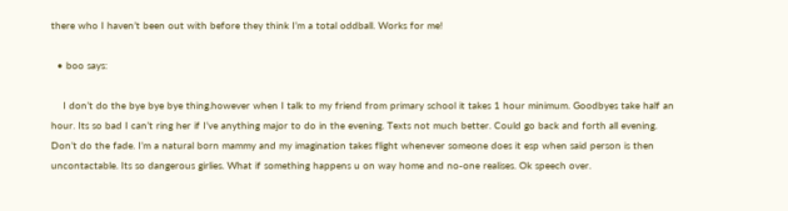there who I haven’t been out with before they think I’m a total oddball. Works for me!

  • boo says:

    I don’t do the bye bye bye thing.however when I talk to my friend from primary school it takes 1 hour minimum. Goodbyes take half an hour. Its so bad I can’t ring her if I’ve anything major to do in the evening. Texts not much better. Could go back and forth all evening. Don’t do the fade. I’m a natural born mammy and my imagination takes flight whenever someone does it esp when said person is then uncontactable. Its so dangerous girlies. What if something happens u on way home and no-one realises. Ok speech over.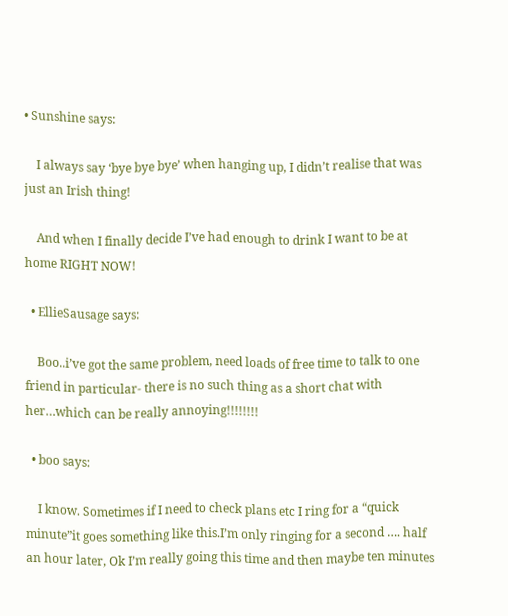• Sunshine says:

    I always say ‘bye bye bye’ when hanging up, I didn’t realise that was just an Irish thing!

    And when I finally decide I’ve had enough to drink I want to be at home RIGHT NOW!

  • EllieSausage says:

    Boo..i’ve got the same problem, need loads of free time to talk to one friend in particular- there is no such thing as a short chat with her…which can be really annoying!!!!!!!!

  • boo says:

    I know. Sometimes if I need to check plans etc I ring for a “quick minute”it goes something like this.I’m only ringing for a second …. half an hour later, Ok I’m really going this time and then maybe ten minutes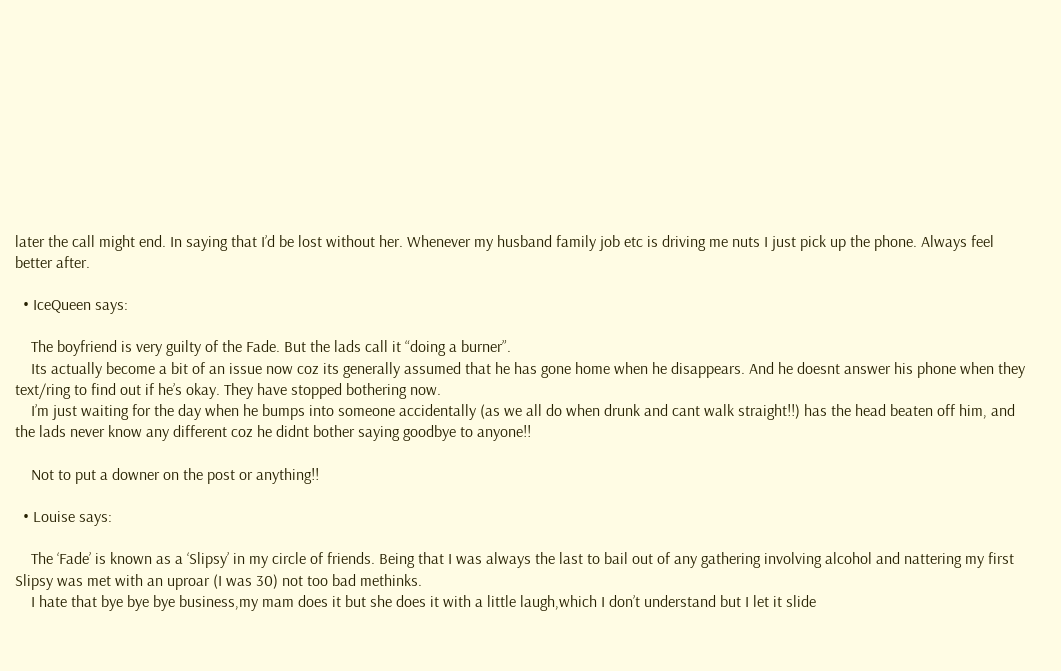later the call might end. In saying that I’d be lost without her. Whenever my husband family job etc is driving me nuts I just pick up the phone. Always feel better after.

  • IceQueen says:

    The boyfriend is very guilty of the Fade. But the lads call it “doing a burner”.
    Its actually become a bit of an issue now coz its generally assumed that he has gone home when he disappears. And he doesnt answer his phone when they text/ring to find out if he’s okay. They have stopped bothering now.
    I’m just waiting for the day when he bumps into someone accidentally (as we all do when drunk and cant walk straight!!) has the head beaten off him, and the lads never know any different coz he didnt bother saying goodbye to anyone!!

    Not to put a downer on the post or anything!!

  • Louise says:

    The ‘Fade’ is known as a ‘Slipsy’ in my circle of friends. Being that I was always the last to bail out of any gathering involving alcohol and nattering my first Slipsy was met with an uproar (I was 30) not too bad methinks.
    I hate that bye bye bye business,my mam does it but she does it with a little laugh,which I don’t understand but I let it slide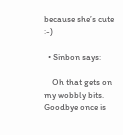because she’s cute :-)

  • Sinbon says:

    Oh that gets on my wobbly bits. Goodbye once is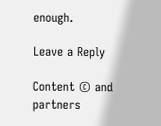enough.

Leave a Reply

Content © and partners